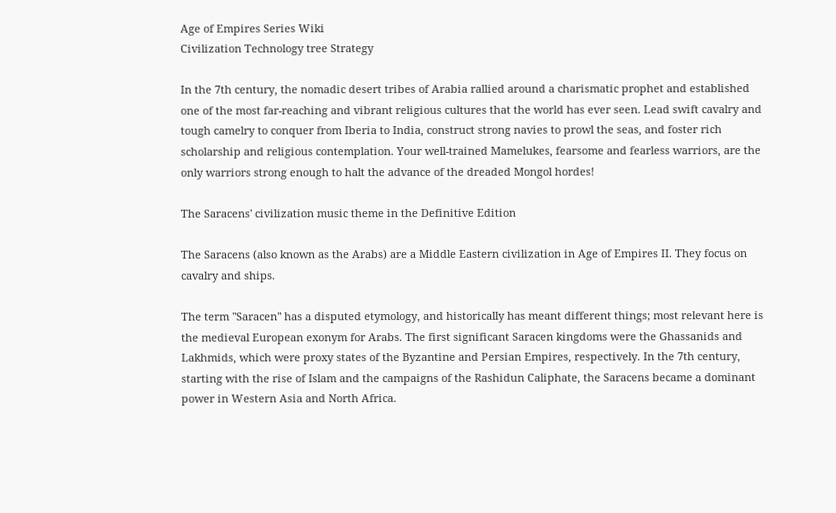Age of Empires Series Wiki
Civilization Technology tree Strategy

In the 7th century, the nomadic desert tribes of Arabia rallied around a charismatic prophet and established one of the most far-reaching and vibrant religious cultures that the world has ever seen. Lead swift cavalry and tough camelry to conquer from Iberia to India, construct strong navies to prowl the seas, and foster rich scholarship and religious contemplation. Your well-trained Mamelukes, fearsome and fearless warriors, are the only warriors strong enough to halt the advance of the dreaded Mongol hordes!

The Saracens' civilization music theme in the Definitive Edition

The Saracens (also known as the Arabs) are a Middle Eastern civilization in Age of Empires II. They focus on cavalry and ships.

The term "Saracen" has a disputed etymology, and historically has meant different things; most relevant here is the medieval European exonym for Arabs. The first significant Saracen kingdoms were the Ghassanids and Lakhmids, which were proxy states of the Byzantine and Persian Empires, respectively. In the 7th century, starting with the rise of Islam and the campaigns of the Rashidun Caliphate, the Saracens became a dominant power in Western Asia and North Africa.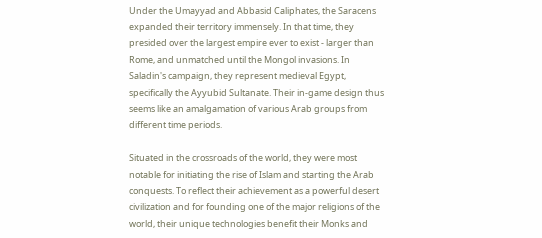Under the Umayyad and Abbasid Caliphates, the Saracens expanded their territory immensely. In that time, they presided over the largest empire ever to exist - larger than Rome, and unmatched until the Mongol invasions. In Saladin's campaign, they represent medieval Egypt, specifically the Ayyubid Sultanate. Their in-game design thus seems like an amalgamation of various Arab groups from different time periods.

Situated in the crossroads of the world, they were most notable for initiating the rise of Islam and starting the Arab conquests. To reflect their achievement as a powerful desert civilization and for founding one of the major religions of the world, their unique technologies benefit their Monks and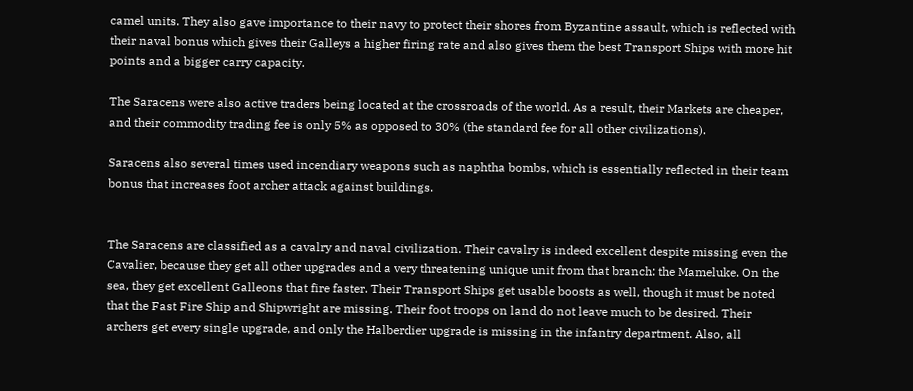camel units. They also gave importance to their navy to protect their shores from Byzantine assault, which is reflected with their naval bonus which gives their Galleys a higher firing rate and also gives them the best Transport Ships with more hit points and a bigger carry capacity.

The Saracens were also active traders being located at the crossroads of the world. As a result, their Markets are cheaper, and their commodity trading fee is only 5% as opposed to 30% (the standard fee for all other civilizations).

Saracens also several times used incendiary weapons such as naphtha bombs, which is essentially reflected in their team bonus that increases foot archer attack against buildings.


The Saracens are classified as a cavalry and naval civilization. Their cavalry is indeed excellent despite missing even the Cavalier, because they get all other upgrades and a very threatening unique unit from that branch: the Mameluke. On the sea, they get excellent Galleons that fire faster. Their Transport Ships get usable boosts as well, though it must be noted that the Fast Fire Ship and Shipwright are missing. Their foot troops on land do not leave much to be desired. Their archers get every single upgrade, and only the Halberdier upgrade is missing in the infantry department. Also, all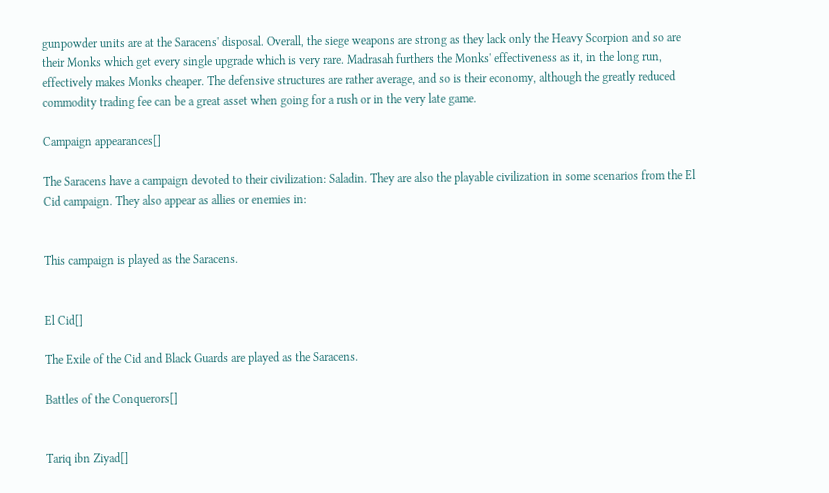gunpowder units are at the Saracens' disposal. Overall, the siege weapons are strong as they lack only the Heavy Scorpion and so are their Monks which get every single upgrade which is very rare. Madrasah furthers the Monks' effectiveness as it, in the long run, effectively makes Monks cheaper. The defensive structures are rather average, and so is their economy, although the greatly reduced commodity trading fee can be a great asset when going for a rush or in the very late game.

Campaign appearances[]

The Saracens have a campaign devoted to their civilization: Saladin. They are also the playable civilization in some scenarios from the El Cid campaign. They also appear as allies or enemies in:


This campaign is played as the Saracens.


El Cid[]

The Exile of the Cid and Black Guards are played as the Saracens.

Battles of the Conquerors[]


Tariq ibn Ziyad[]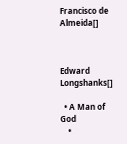Francisco de Almeida[]



Edward Longshanks[]

  • A Man of God
    •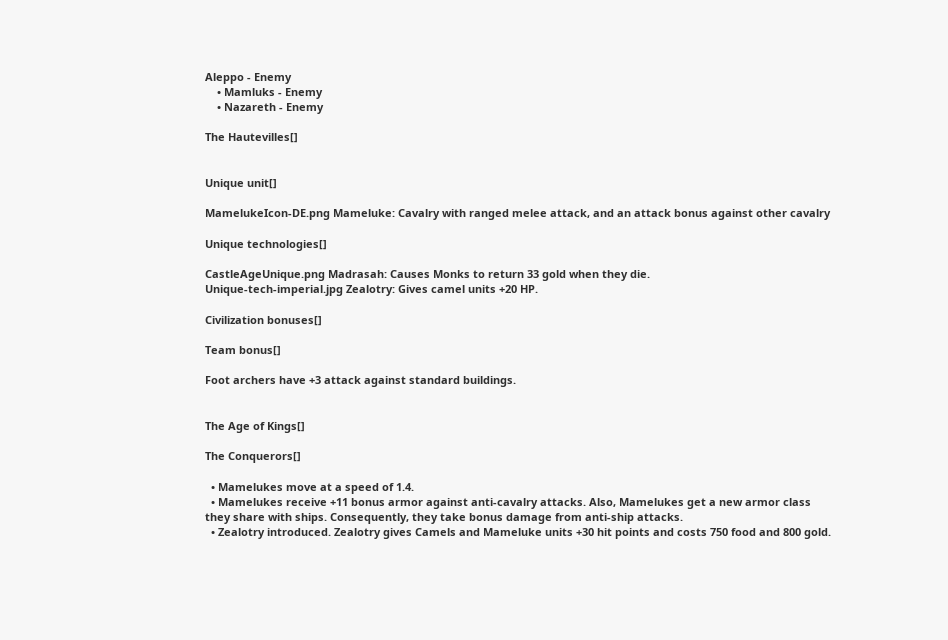Aleppo - Enemy
    • Mamluks - Enemy
    • Nazareth - Enemy

The Hautevilles[]


Unique unit[]

MamelukeIcon-DE.png Mameluke: Cavalry with ranged melee attack, and an attack bonus against other cavalry

Unique technologies[]

CastleAgeUnique.png Madrasah: Causes Monks to return 33 gold when they die.
Unique-tech-imperial.jpg Zealotry: Gives camel units +20 HP.

Civilization bonuses[]

Team bonus[]

Foot archers have +3 attack against standard buildings.


The Age of Kings[]

The Conquerors[]

  • Mamelukes move at a speed of 1.4.
  • Mamelukes receive +11 bonus armor against anti-cavalry attacks. Also, Mamelukes get a new armor class they share with ships. Consequently, they take bonus damage from anti-ship attacks.
  • Zealotry introduced. Zealotry gives Camels and Mameluke units +30 hit points and costs 750 food and 800 gold.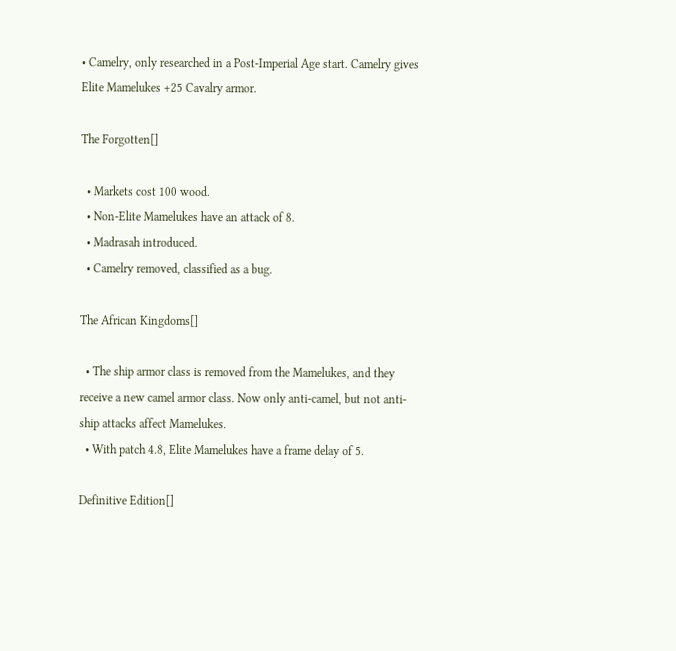• Camelry, only researched in a Post-Imperial Age start. Camelry gives Elite Mamelukes +25 Cavalry armor.

The Forgotten[]

  • Markets cost 100 wood.
  • Non-Elite Mamelukes have an attack of 8.
  • Madrasah introduced.
  • Camelry removed, classified as a bug.

The African Kingdoms[]

  • The ship armor class is removed from the Mamelukes, and they receive a new camel armor class. Now only anti-camel, but not anti-ship attacks affect Mamelukes.
  • With patch 4.8, Elite Mamelukes have a frame delay of 5.

Definitive Edition[]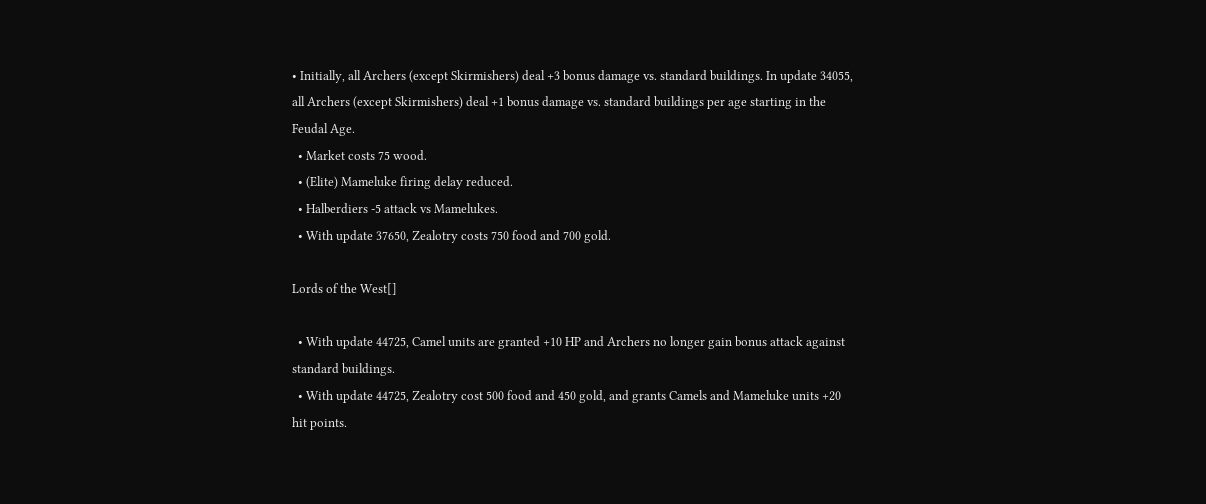• Initially, all Archers (except Skirmishers) deal +3 bonus damage vs. standard buildings. In update 34055, all Archers (except Skirmishers) deal +1 bonus damage vs. standard buildings per age starting in the Feudal Age.
  • Market costs 75 wood.
  • (Elite) Mameluke firing delay reduced.
  • Halberdiers -5 attack vs Mamelukes.
  • With update 37650, Zealotry costs 750 food and 700 gold.

Lords of the West[]

  • With update 44725, Camel units are granted +10 HP and Archers no longer gain bonus attack against standard buildings.
  • With update 44725, Zealotry cost 500 food and 450 gold, and grants Camels and Mameluke units +20 hit points.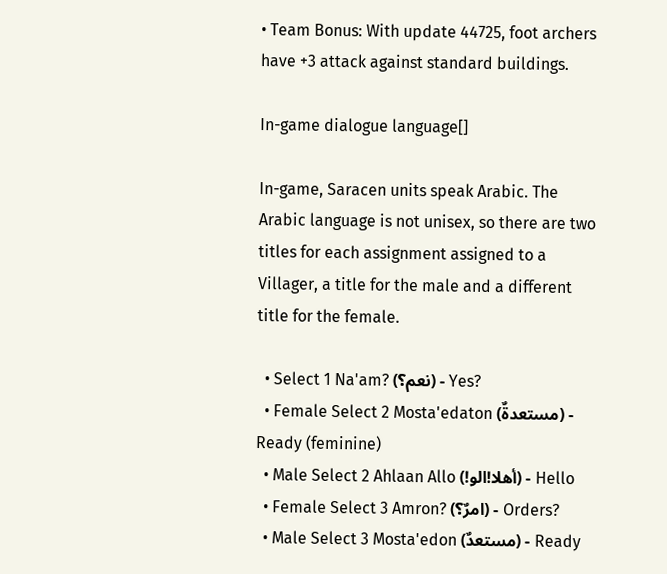• Team Bonus: With update 44725, foot archers have +3 attack against standard buildings.

In-game dialogue language[]

In-game, Saracen units speak Arabic. The Arabic language is not unisex, so there are two titles for each assignment assigned to a Villager, a title for the male and a different title for the female.

  • Select 1 Na'am? (نعم؟) - Yes?
  • Female Select 2 Mosta'edaton (مستعدةٌ) - Ready (feminine)
  • Male Select 2 Ahlaan Allo (!أهلا!الو) - Hello
  • Female Select 3 Amron? (امرٌ؟) - Orders?
  • Male Select 3 Mosta'edon (مستعدٌ) - Ready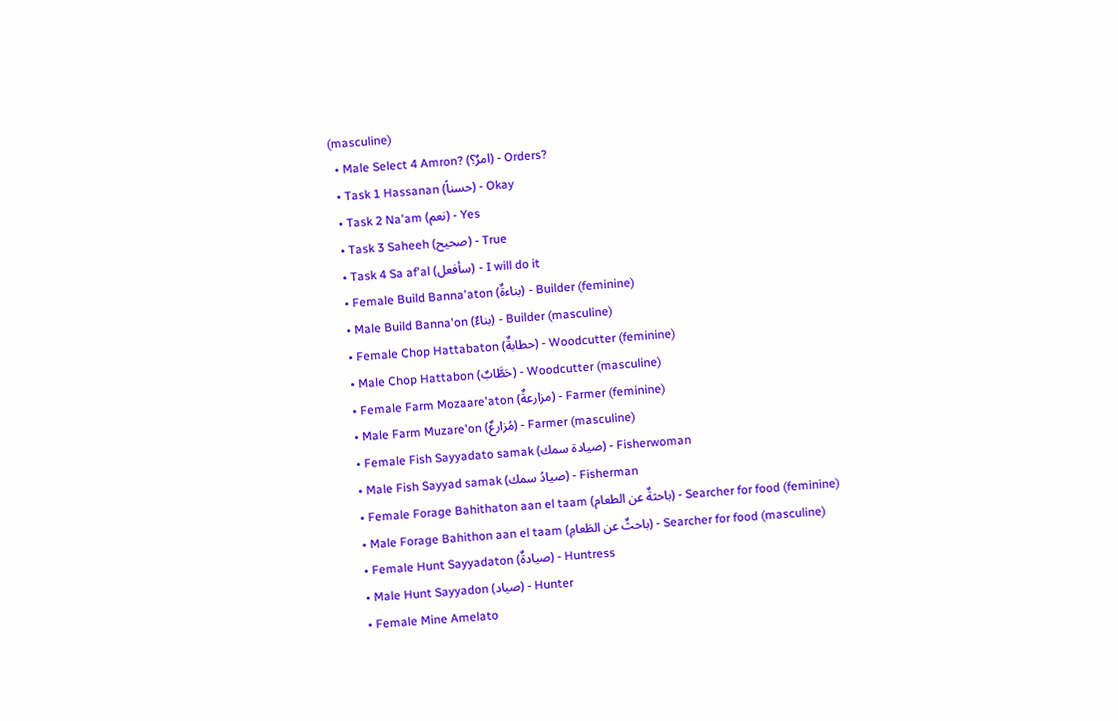(masculine)
  • Male Select 4 Amron? (امرٌ؟) - Orders?
  • Task 1 Hassanan (حسناً) - Okay
  • Task 2 Na'am (نعم) - Yes
  • Task 3 Saheeh (صحيح) - True
  • Task 4 Sa af'al (سأفعل) - I will do it
  • Female Build Banna'aton (بناءةٌ) - Builder (feminine)
  • Male Build Banna'on (بناءٌ) - Builder (masculine)
  • Female Chop Hattabaton (حطابةٌ) - Woodcutter (feminine)
  • Male Chop Hattabon (حَطَّابٌ) - Woodcutter (masculine)
  • Female Farm Mozaare'aton (مزارعةٌ) - Farmer (feminine)
  • Male Farm Muzare'on (مُزارعٌ) - Farmer (masculine)
  • Female Fish Sayyadato samak (صيادة سمك) - Fisherwoman
  • Male Fish Sayyad samak (صيادُ سمك) - Fisherman
  • Female Forage Bahithaton aan el taam (باحثةٌ عن الطعام) - Searcher for food (feminine)
  • Male Forage Bahithon aan el taam (باحثٌ عن الطَعامِ) - Searcher for food (masculine)
  • Female Hunt Sayyadaton (صيادةٌ) - Huntress
  • Male Hunt Sayyadon (صياد) - Hunter
  • Female Mine Amelato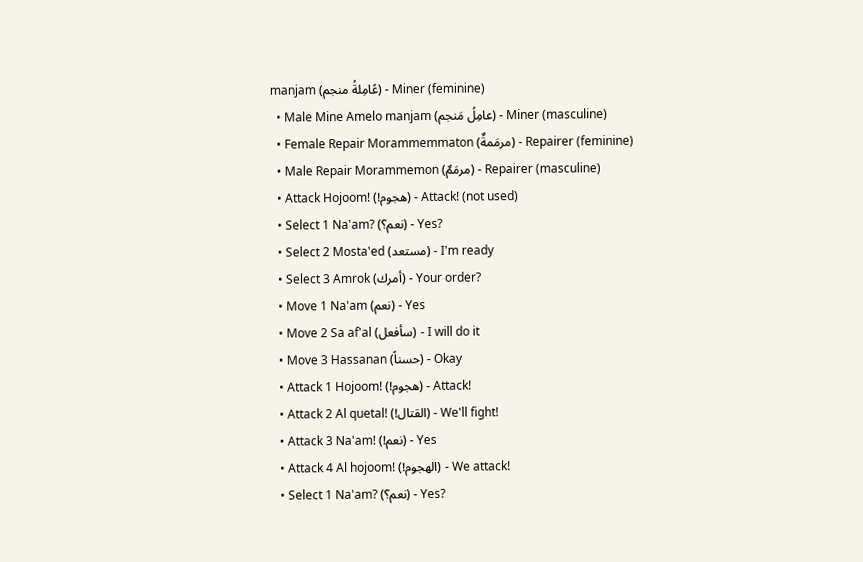manjam (عًامِلةُ منجم) - Miner (feminine)
  • Male Mine Amelo manjam (عامِلُ مَنجم) - Miner (masculine)
  • Female Repair Morammemmaton (مرمَمةٌ) - Repairer (feminine)
  • Male Repair Morammemon (مرمَمٌ) - Repairer (masculine)
  • Attack Hojoom! (!هجوم) - Attack! (not used)
  • Select 1 Na'am? (نعم؟) - Yes?
  • Select 2 Mosta'ed (مستعد) - I'm ready
  • Select 3 Amrok (أمرك) - Your order?
  • Move 1 Na'am (نعم) - Yes
  • Move 2 Sa af'al (سأفعل) - I will do it
  • Move 3 Hassanan (حسناً) - Okay
  • Attack 1 Hojoom! (!هجوم) - Attack!
  • Attack 2 Al quetal! (!القتال) - We'll fight!
  • Attack 3 Na'am! (!نعم) - Yes
  • Attack 4 Al hojoom! (!الهجوم) - We attack!
  • Select 1 Na'am? (نعم؟) - Yes?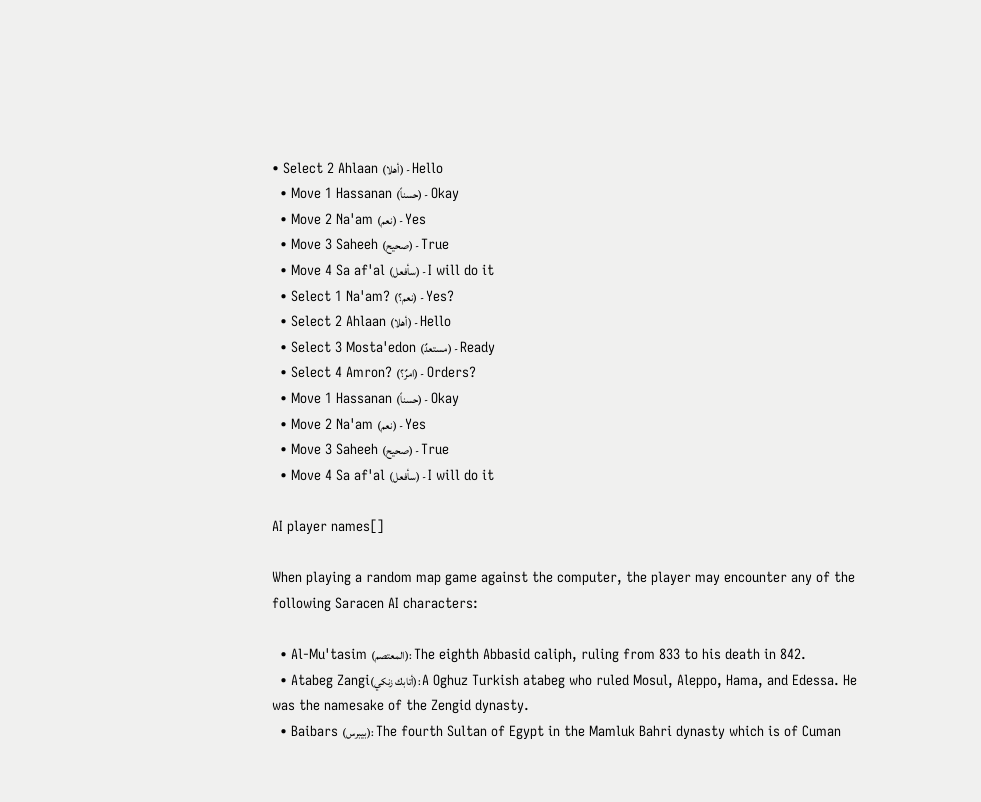• Select 2 Ahlaan (أهلا) - Hello
  • Move 1 Hassanan (حسناً) - Okay
  • Move 2 Na'am (نعم) - Yes
  • Move 3 Saheeh (صحيح) - True
  • Move 4 Sa af'al (سأفعل) - I will do it
  • Select 1 Na'am? (نعم؟) - Yes?
  • Select 2 Ahlaan (أهلا) - Hello
  • Select 3 Mosta'edon (مستعدٌ) - Ready
  • Select 4 Amron? (امرٌ؟) - Orders?
  • Move 1 Hassanan (حسناً) - Okay
  • Move 2 Na'am (نعم) - Yes
  • Move 3 Saheeh (صحيح) - True
  • Move 4 Sa af'al (سأفعل) - I will do it

AI player names[]

When playing a random map game against the computer, the player may encounter any of the following Saracen AI characters:

  • Al-Mu'tasim (المعتصم): The eighth Abbasid caliph, ruling from 833 to his death in 842.
  • Atabeg Zangi(أتابك زنكي): A Oghuz Turkish atabeg who ruled Mosul, Aleppo, Hama, and Edessa. He was the namesake of the Zengid dynasty.
  • Baibars (بيبرس): The fourth Sultan of Egypt in the Mamluk Bahri dynasty which is of Cuman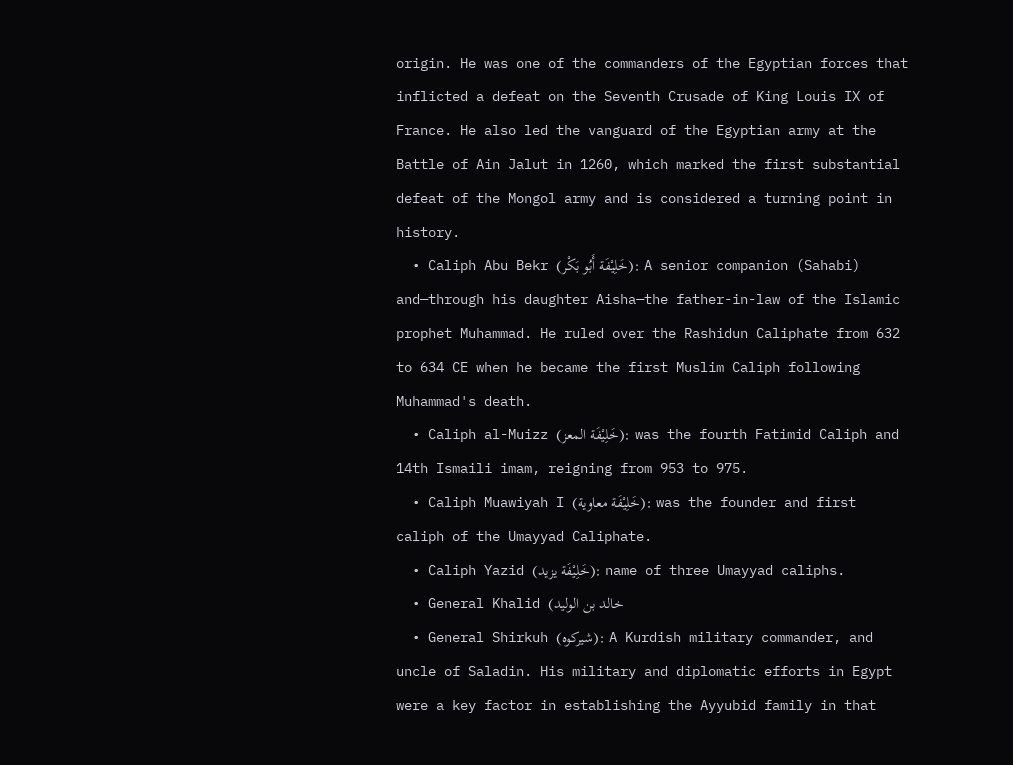origin. He was one of the commanders of the Egyptian forces that inflicted a defeat on the Seventh Crusade of King Louis IX of France. He also led the vanguard of the Egyptian army at the Battle of Ain Jalut in 1260, which marked the first substantial defeat of the Mongol army and is considered a turning point in history.
  • Caliph Abu Bekr (خَلِيْفَة أَبُو بَكْر): A senior companion (Sahabi) and—through his daughter Aisha—the father-in-law of the Islamic prophet Muhammad. He ruled over the Rashidun Caliphate from 632 to 634 CE when he became the first Muslim Caliph following Muhammad's death.
  • Caliph al-Muizz (خَلِيْفَة المعز): was the fourth Fatimid Caliph and 14th Ismaili imam, reigning from 953 to 975.
  • Caliph Muawiyah I (خَلِيْفَة معاوية): was the founder and first caliph of the Umayyad Caliphate.
  • Caliph Yazid (خَلِيْفَة يزيد): name of three Umayyad caliphs.
  • General Khalid (خالد بن الوليد
  • General Shirkuh (شيركوه): A Kurdish military commander, and uncle of Saladin. His military and diplomatic efforts in Egypt were a key factor in establishing the Ayyubid family in that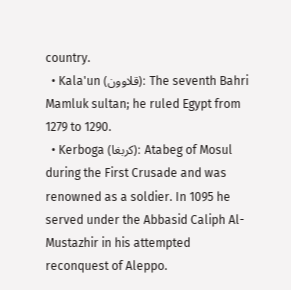country.
  • Kala'un (قلاوون): The seventh Bahri Mamluk sultan; he ruled Egypt from 1279 to 1290.
  • Kerboga (كربغا): Atabeg of Mosul during the First Crusade and was renowned as a soldier. In 1095 he served under the Abbasid Caliph Al-Mustazhir in his attempted reconquest of Aleppo.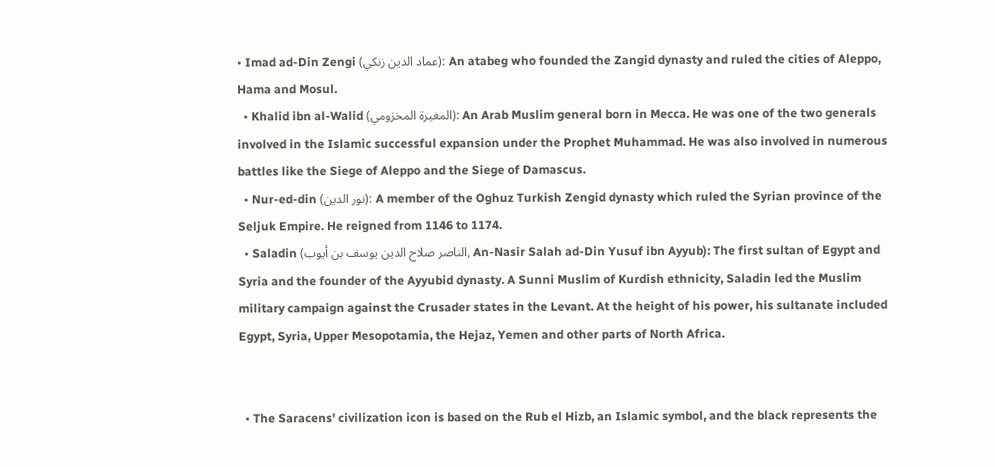• Imad ad-Din Zengi (عماد الدین زنكي): An atabeg who founded the Zangid dynasty and ruled the cities of Aleppo, Hama and Mosul.
  • Khalid ibn al-Walid (المغيرة المخزومي): An Arab Muslim general born in Mecca. He was one of the two generals involved in the Islamic successful expansion under the Prophet Muhammad. He was also involved in numerous battles like the Siege of Aleppo and the Siege of Damascus.
  • Nur-ed-din (نور الدين): A member of the Oghuz Turkish Zengid dynasty which ruled the Syrian province of the Seljuk Empire. He reigned from 1146 to 1174.
  • Saladin (الناصر صلاح الدين يوسف بن أيوب, An-Nasir Salah ad-Din Yusuf ibn Ayyub): The first sultan of Egypt and Syria and the founder of the Ayyubid dynasty. A Sunni Muslim of Kurdish ethnicity, Saladin led the Muslim military campaign against the Crusader states in the Levant. At the height of his power, his sultanate included Egypt, Syria, Upper Mesopotamia, the Hejaz, Yemen and other parts of North Africa.


  • The Saracens' civilization icon is based on the Rub el Hizb, an Islamic symbol, and the black represents the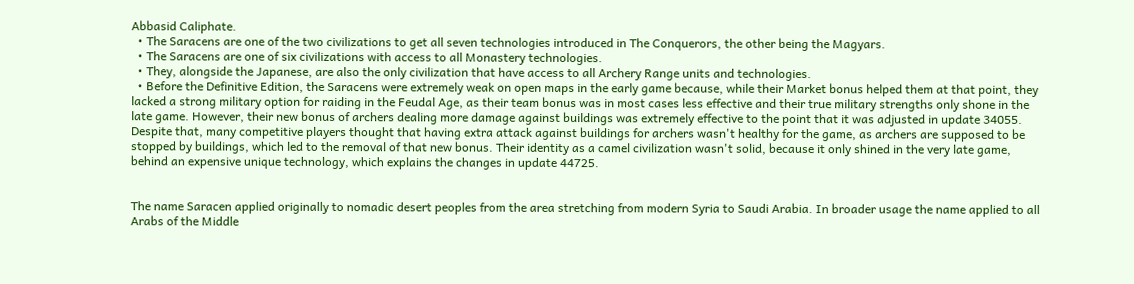Abbasid Caliphate.
  • The Saracens are one of the two civilizations to get all seven technologies introduced in The Conquerors, the other being the Magyars.
  • The Saracens are one of six civilizations with access to all Monastery technologies.
  • They, alongside the Japanese, are also the only civilization that have access to all Archery Range units and technologies.
  • Before the Definitive Edition, the Saracens were extremely weak on open maps in the early game because, while their Market bonus helped them at that point, they lacked a strong military option for raiding in the Feudal Age, as their team bonus was in most cases less effective and their true military strengths only shone in the late game. However, their new bonus of archers dealing more damage against buildings was extremely effective to the point that it was adjusted in update 34055. Despite that, many competitive players thought that having extra attack against buildings for archers wasn't healthy for the game, as archers are supposed to be stopped by buildings, which led to the removal of that new bonus. Their identity as a camel civilization wasn't solid, because it only shined in the very late game, behind an expensive unique technology, which explains the changes in update 44725.


The name Saracen applied originally to nomadic desert peoples from the area stretching from modern Syria to Saudi Arabia. In broader usage the name applied to all Arabs of the Middle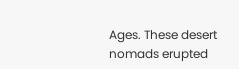Ages. These desert nomads erupted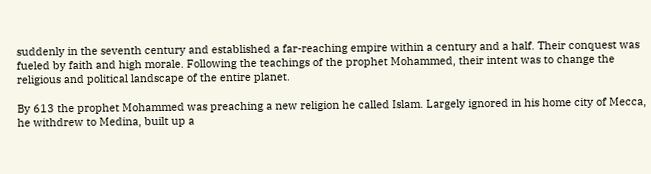suddenly in the seventh century and established a far-reaching empire within a century and a half. Their conquest was fueled by faith and high morale. Following the teachings of the prophet Mohammed, their intent was to change the religious and political landscape of the entire planet.

By 613 the prophet Mohammed was preaching a new religion he called Islam. Largely ignored in his home city of Mecca, he withdrew to Medina, built up a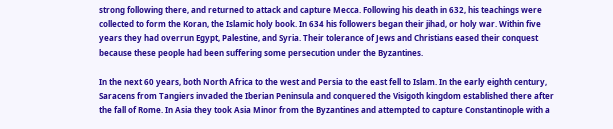strong following there, and returned to attack and capture Mecca. Following his death in 632, his teachings were collected to form the Koran, the Islamic holy book. In 634 his followers began their jihad, or holy war. Within five years they had overrun Egypt, Palestine, and Syria. Their tolerance of Jews and Christians eased their conquest because these people had been suffering some persecution under the Byzantines.

In the next 60 years, both North Africa to the west and Persia to the east fell to Islam. In the early eighth century, Saracens from Tangiers invaded the Iberian Peninsula and conquered the Visigoth kingdom established there after the fall of Rome. In Asia they took Asia Minor from the Byzantines and attempted to capture Constantinople with a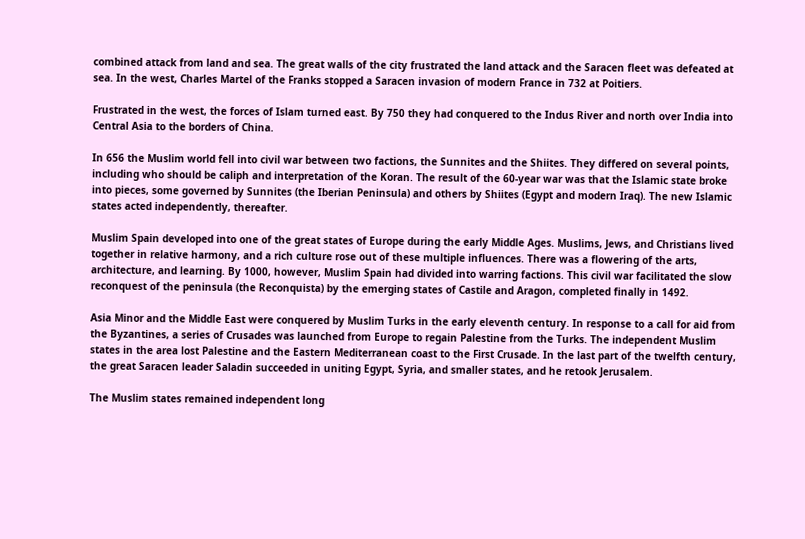combined attack from land and sea. The great walls of the city frustrated the land attack and the Saracen fleet was defeated at sea. In the west, Charles Martel of the Franks stopped a Saracen invasion of modern France in 732 at Poitiers.

Frustrated in the west, the forces of Islam turned east. By 750 they had conquered to the Indus River and north over India into Central Asia to the borders of China.

In 656 the Muslim world fell into civil war between two factions, the Sunnites and the Shiites. They differed on several points, including who should be caliph and interpretation of the Koran. The result of the 60-year war was that the Islamic state broke into pieces, some governed by Sunnites (the Iberian Peninsula) and others by Shiites (Egypt and modern Iraq). The new Islamic states acted independently, thereafter.

Muslim Spain developed into one of the great states of Europe during the early Middle Ages. Muslims, Jews, and Christians lived together in relative harmony, and a rich culture rose out of these multiple influences. There was a flowering of the arts, architecture, and learning. By 1000, however, Muslim Spain had divided into warring factions. This civil war facilitated the slow reconquest of the peninsula (the Reconquista) by the emerging states of Castile and Aragon, completed finally in 1492.

Asia Minor and the Middle East were conquered by Muslim Turks in the early eleventh century. In response to a call for aid from the Byzantines, a series of Crusades was launched from Europe to regain Palestine from the Turks. The independent Muslim states in the area lost Palestine and the Eastern Mediterranean coast to the First Crusade. In the last part of the twelfth century, the great Saracen leader Saladin succeeded in uniting Egypt, Syria, and smaller states, and he retook Jerusalem.

The Muslim states remained independent long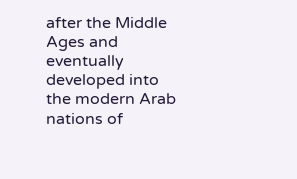after the Middle Ages and eventually developed into the modern Arab nations of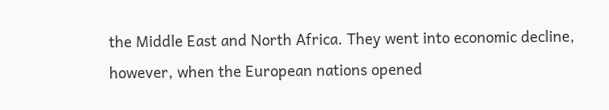the Middle East and North Africa. They went into economic decline, however, when the European nations opened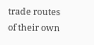trade routes of their own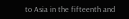to Asia in the fifteenth and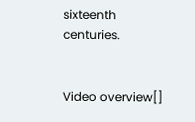sixteenth centuries.


Video overview[]